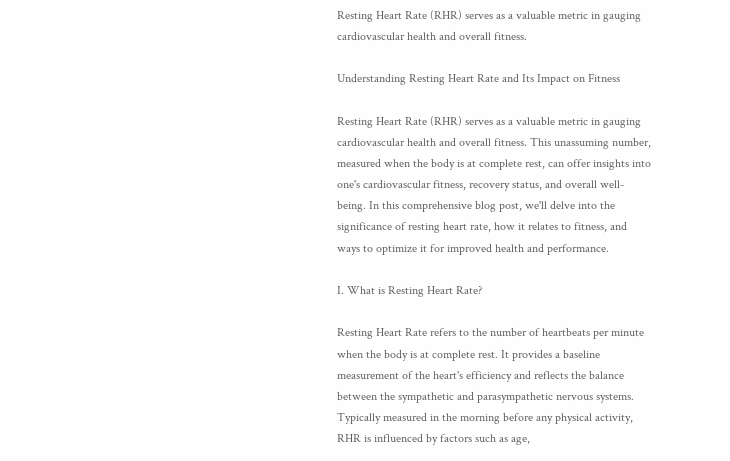Resting Heart Rate (RHR) serves as a valuable metric in gauging cardiovascular health and overall fitness.

Understanding Resting Heart Rate and Its Impact on Fitness

Resting Heart Rate (RHR) serves as a valuable metric in gauging cardiovascular health and overall fitness. This unassuming number, measured when the body is at complete rest, can offer insights into one's cardiovascular fitness, recovery status, and overall well-being. In this comprehensive blog post, we'll delve into the significance of resting heart rate, how it relates to fitness, and ways to optimize it for improved health and performance.

I. What is Resting Heart Rate?

Resting Heart Rate refers to the number of heartbeats per minute when the body is at complete rest. It provides a baseline measurement of the heart's efficiency and reflects the balance between the sympathetic and parasympathetic nervous systems. Typically measured in the morning before any physical activity, RHR is influenced by factors such as age,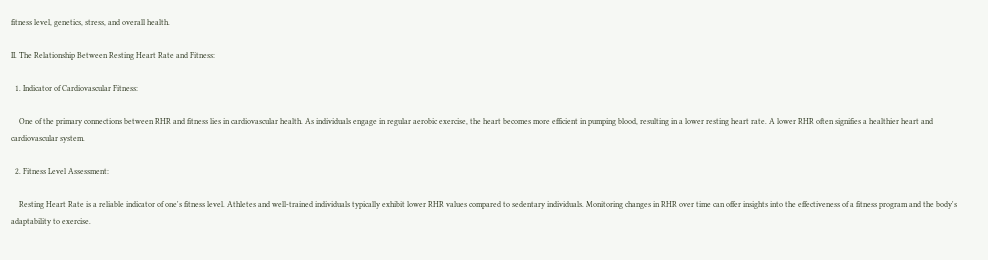fitness level, genetics, stress, and overall health.

II. The Relationship Between Resting Heart Rate and Fitness:

  1. Indicator of Cardiovascular Fitness:

    One of the primary connections between RHR and fitness lies in cardiovascular health. As individuals engage in regular aerobic exercise, the heart becomes more efficient in pumping blood, resulting in a lower resting heart rate. A lower RHR often signifies a healthier heart and cardiovascular system.

  2. Fitness Level Assessment:

    Resting Heart Rate is a reliable indicator of one's fitness level. Athletes and well-trained individuals typically exhibit lower RHR values compared to sedentary individuals. Monitoring changes in RHR over time can offer insights into the effectiveness of a fitness program and the body's adaptability to exercise.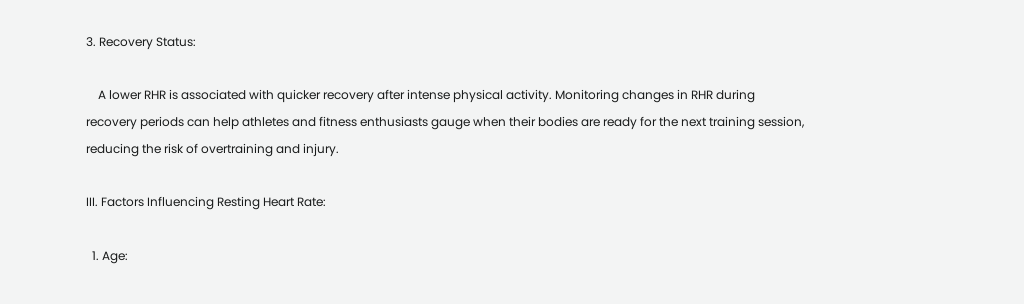3. Recovery Status:

    A lower RHR is associated with quicker recovery after intense physical activity. Monitoring changes in RHR during recovery periods can help athletes and fitness enthusiasts gauge when their bodies are ready for the next training session, reducing the risk of overtraining and injury.

III. Factors Influencing Resting Heart Rate:

  1. Age: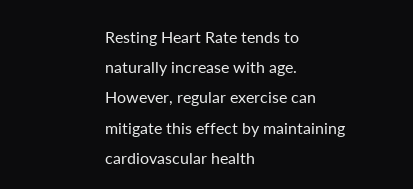Resting Heart Rate tends to naturally increase with age. However, regular exercise can mitigate this effect by maintaining cardiovascular health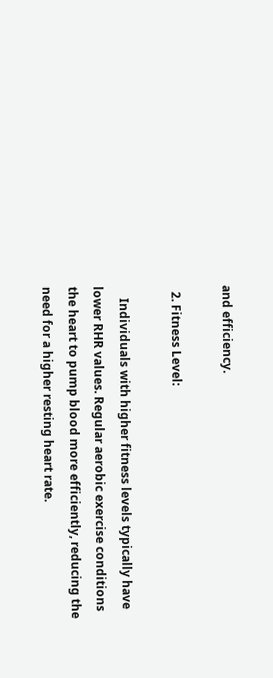and efficiency.

  2. Fitness Level:

    Individuals with higher fitness levels typically have lower RHR values. Regular aerobic exercise conditions the heart to pump blood more efficiently, reducing the need for a higher resting heart rate.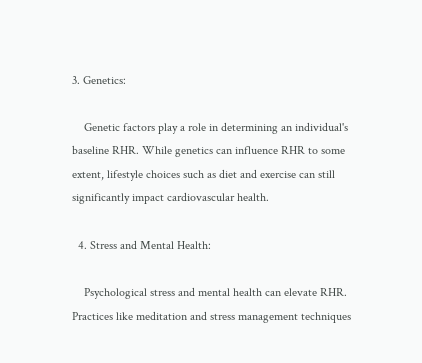3. Genetics:

    Genetic factors play a role in determining an individual's baseline RHR. While genetics can influence RHR to some extent, lifestyle choices such as diet and exercise can still significantly impact cardiovascular health.

  4. Stress and Mental Health:

    Psychological stress and mental health can elevate RHR. Practices like meditation and stress management techniques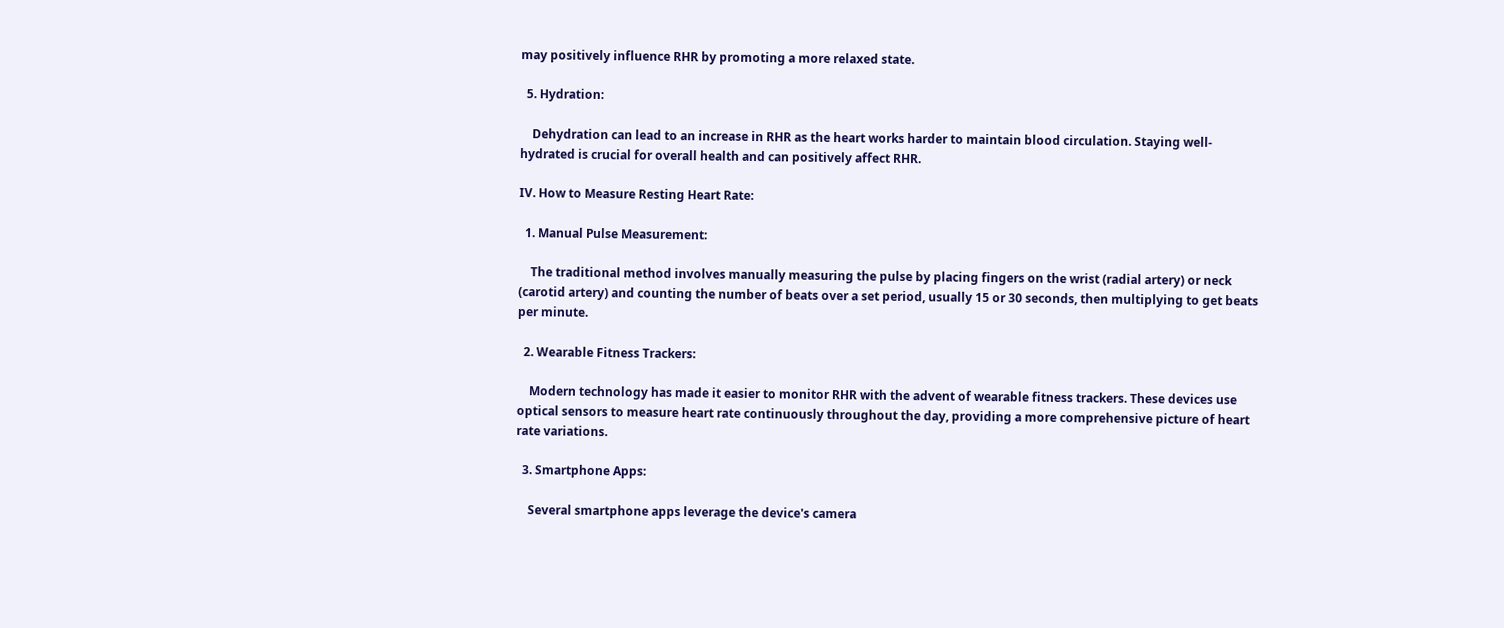may positively influence RHR by promoting a more relaxed state.

  5. Hydration:

    Dehydration can lead to an increase in RHR as the heart works harder to maintain blood circulation. Staying well-hydrated is crucial for overall health and can positively affect RHR.

IV. How to Measure Resting Heart Rate:

  1. Manual Pulse Measurement:

    The traditional method involves manually measuring the pulse by placing fingers on the wrist (radial artery) or neck (carotid artery) and counting the number of beats over a set period, usually 15 or 30 seconds, then multiplying to get beats per minute.

  2. Wearable Fitness Trackers:

    Modern technology has made it easier to monitor RHR with the advent of wearable fitness trackers. These devices use optical sensors to measure heart rate continuously throughout the day, providing a more comprehensive picture of heart rate variations.

  3. Smartphone Apps:

    Several smartphone apps leverage the device's camera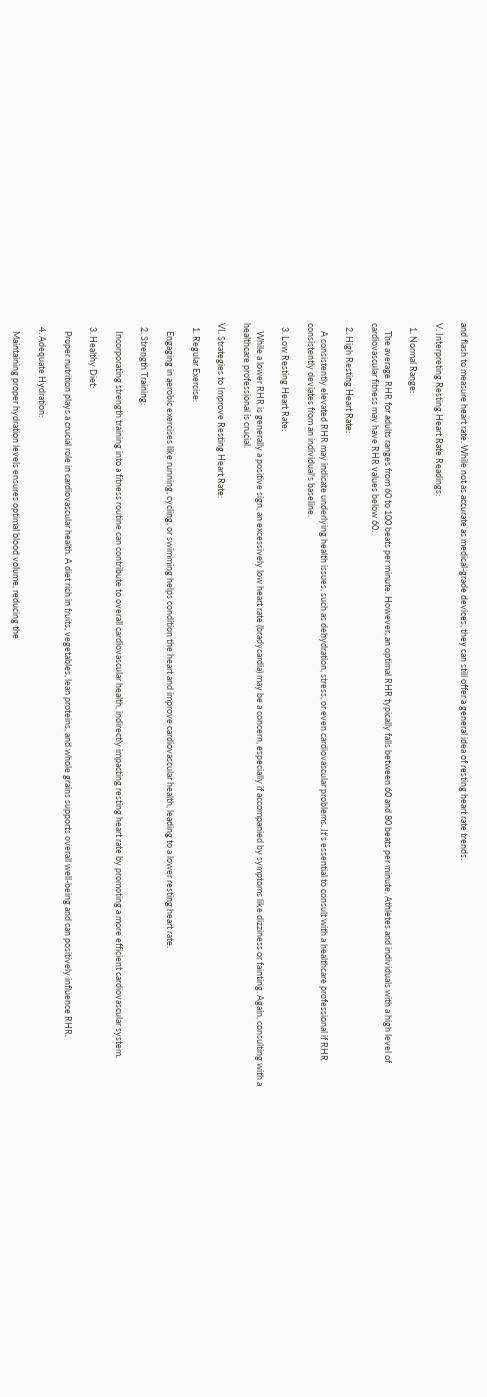and flash to measure heart rate. While not as accurate as medical-grade devices, they can still offer a general idea of resting heart rate trends.

V. Interpreting Resting Heart Rate Readings:

  1. Normal Range:

    The average RHR for adults ranges from 60 to 100 beats per minute. However, an optimal RHR typically falls between 60 and 80 beats per minute. Athletes and individuals with a high level of cardiovascular fitness may have RHR values below 60.

  2. High Resting Heart Rate:

    A consistently elevated RHR may indicate underlying health issues, such as dehydration, stress, or even cardiovascular problems. It's essential to consult with a healthcare professional if RHR consistently deviates from an individual's baseline.

  3. Low Resting Heart Rate:

    While a lower RHR is generally a positive sign, an excessively low heart rate (bradycardia) may be a concern, especially if accompanied by symptoms like dizziness or fainting. Again, consulting with a healthcare professional is crucial.

VI. Strategies to Improve Resting Heart Rate:

  1. Regular Exercise:

    Engaging in aerobic exercises like running, cycling, or swimming helps condition the heart and improve cardiovascular health, leading to a lower resting heart rate.

  2. Strength Training:

    Incorporating strength training into a fitness routine can contribute to overall cardiovascular health, indirectly impacting resting heart rate by promoting a more efficient cardiovascular system.

  3. Healthy Diet:

    Proper nutrition plays a crucial role in cardiovascular health. A diet rich in fruits, vegetables, lean proteins, and whole grains supports overall well-being and can positively influence RHR.

  4. Adequate Hydration:

    Maintaining proper hydration levels ensures optimal blood volume, reducing the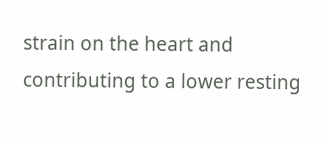strain on the heart and contributing to a lower resting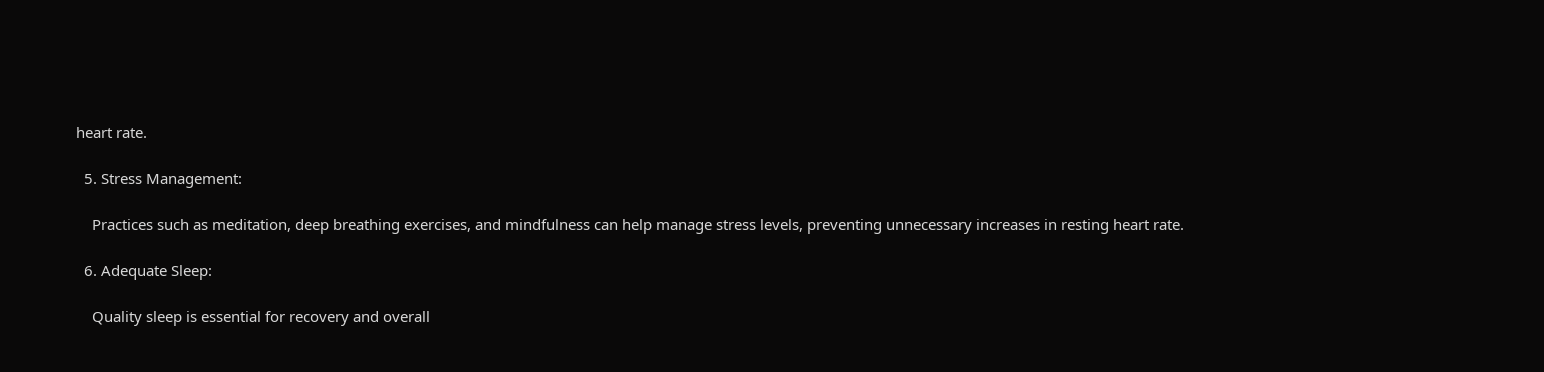heart rate.

  5. Stress Management:

    Practices such as meditation, deep breathing exercises, and mindfulness can help manage stress levels, preventing unnecessary increases in resting heart rate.

  6. Adequate Sleep:

    Quality sleep is essential for recovery and overall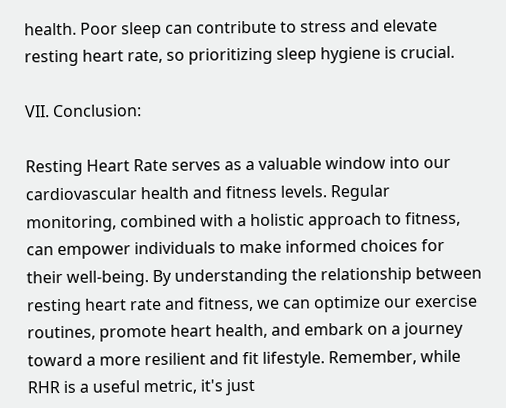health. Poor sleep can contribute to stress and elevate resting heart rate, so prioritizing sleep hygiene is crucial.

VII. Conclusion:

Resting Heart Rate serves as a valuable window into our cardiovascular health and fitness levels. Regular monitoring, combined with a holistic approach to fitness, can empower individuals to make informed choices for their well-being. By understanding the relationship between resting heart rate and fitness, we can optimize our exercise routines, promote heart health, and embark on a journey toward a more resilient and fit lifestyle. Remember, while RHR is a useful metric, it's just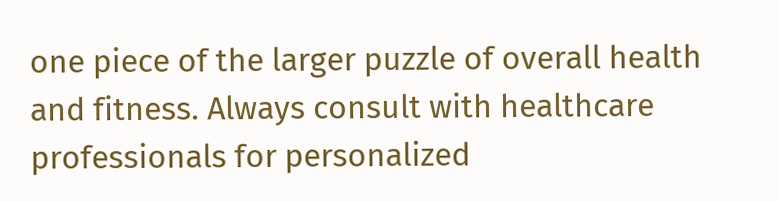one piece of the larger puzzle of overall health and fitness. Always consult with healthcare professionals for personalized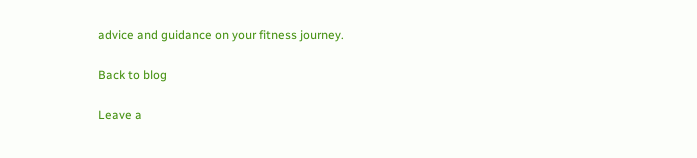advice and guidance on your fitness journey.

Back to blog

Leave a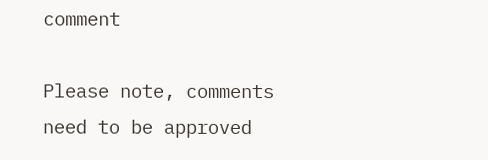comment

Please note, comments need to be approved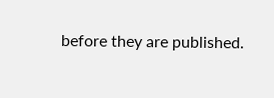before they are published.